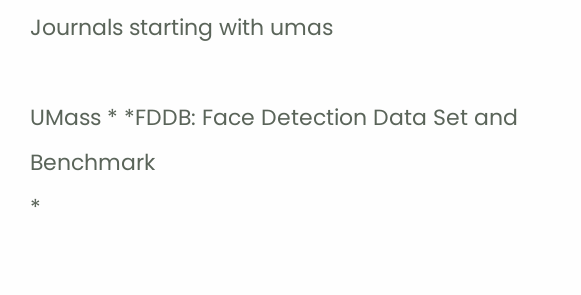Journals starting with umas

UMass * *FDDB: Face Detection Data Set and Benchmark
*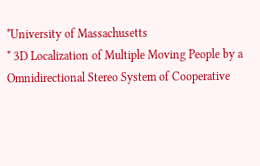*University of Massachusetts
* 3D Localization of Multiple Moving People by a Omnidirectional Stereo System of Cooperative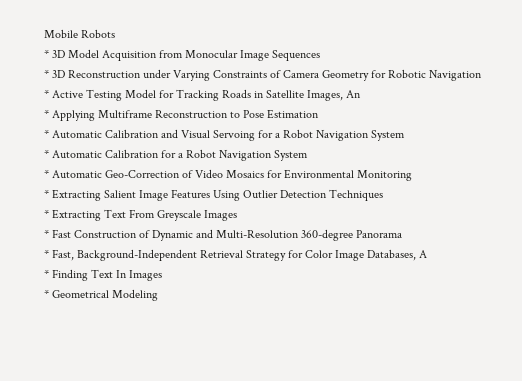Mobile Robots
* 3D Model Acquisition from Monocular Image Sequences
* 3D Reconstruction under Varying Constraints of Camera Geometry for Robotic Navigation
* Active Testing Model for Tracking Roads in Satellite Images, An
* Applying Multiframe Reconstruction to Pose Estimation
* Automatic Calibration and Visual Servoing for a Robot Navigation System
* Automatic Calibration for a Robot Navigation System
* Automatic Geo-Correction of Video Mosaics for Environmental Monitoring
* Extracting Salient Image Features Using Outlier Detection Techniques
* Extracting Text From Greyscale Images
* Fast Construction of Dynamic and Multi-Resolution 360-degree Panorama
* Fast, Background-Independent Retrieval Strategy for Color Image Databases, A
* Finding Text In Images
* Geometrical Modeling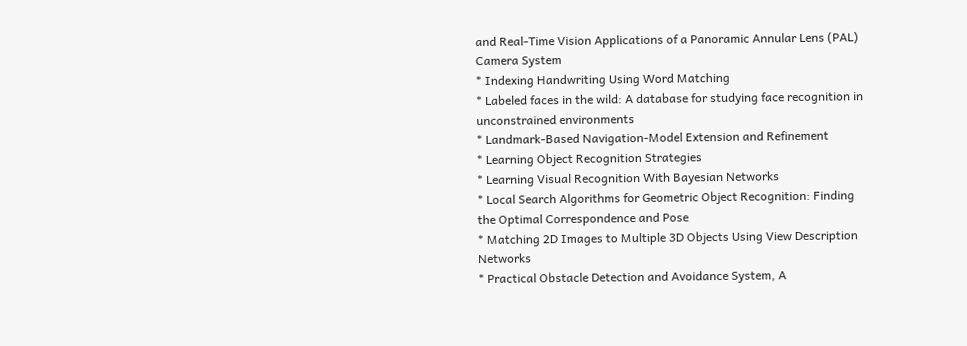and Real-Time Vision Applications of a Panoramic Annular Lens (PAL) Camera System
* Indexing Handwriting Using Word Matching
* Labeled faces in the wild: A database for studying face recognition in unconstrained environments
* Landmark-Based Navigation-Model Extension and Refinement
* Learning Object Recognition Strategies
* Learning Visual Recognition With Bayesian Networks
* Local Search Algorithms for Geometric Object Recognition: Finding the Optimal Correspondence and Pose
* Matching 2D Images to Multiple 3D Objects Using View Description Networks
* Practical Obstacle Detection and Avoidance System, A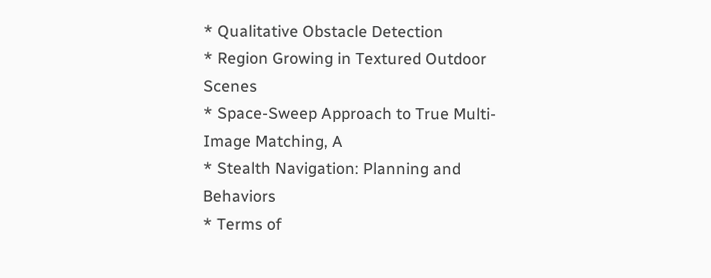* Qualitative Obstacle Detection
* Region Growing in Textured Outdoor Scenes
* Space-Sweep Approach to True Multi-Image Matching, A
* Stealth Navigation: Planning and Behaviors
* Terms of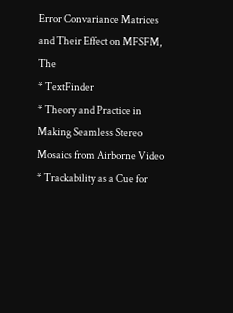Error Convariance Matrices and Their Effect on MFSFM, The
* TextFinder
* Theory and Practice in Making Seamless Stereo Mosaics from Airborne Video
* Trackability as a Cue for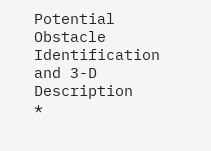Potential Obstacle Identification and 3-D Description
*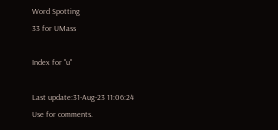Word Spotting
33 for UMass

Index for "u"

Last update:31-Aug-23 11:06:24
Use for comments.